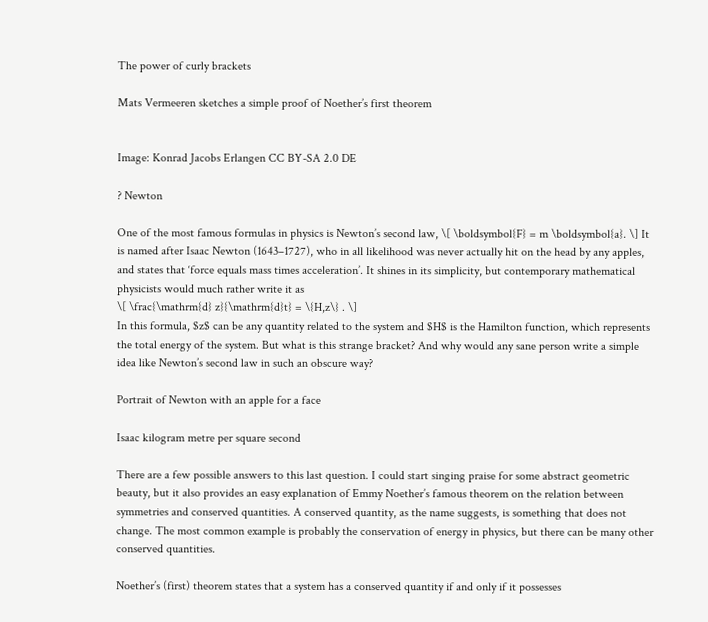The power of curly brackets

Mats Vermeeren sketches a simple proof of Noether’s first theorem


Image: Konrad Jacobs Erlangen CC BY-SA 2.0 DE

? Newton

One of the most famous formulas in physics is Newton’s second law, \[ \boldsymbol{F} = m \boldsymbol{a}. \] It is named after Isaac Newton (1643–1727), who in all likelihood was never actually hit on the head by any apples, and states that ‘force equals mass times acceleration’. It shines in its simplicity, but contemporary mathematical physicists would much rather write it as
\[ \frac{\mathrm{d} z}{\mathrm{d}t} = \{H,z\} . \]
In this formula, $z$ can be any quantity related to the system and $H$ is the Hamilton function, which represents the total energy of the system. But what is this strange bracket? And why would any sane person write a simple idea like Newton’s second law in such an obscure way?

Portrait of Newton with an apple for a face

Isaac kilogram metre per square second

There are a few possible answers to this last question. I could start singing praise for some abstract geometric beauty, but it also provides an easy explanation of Emmy Noether’s famous theorem on the relation between symmetries and conserved quantities. A conserved quantity, as the name suggests, is something that does not change. The most common example is probably the conservation of energy in physics, but there can be many other conserved quantities.

Noether’s (first) theorem states that a system has a conserved quantity if and only if it possesses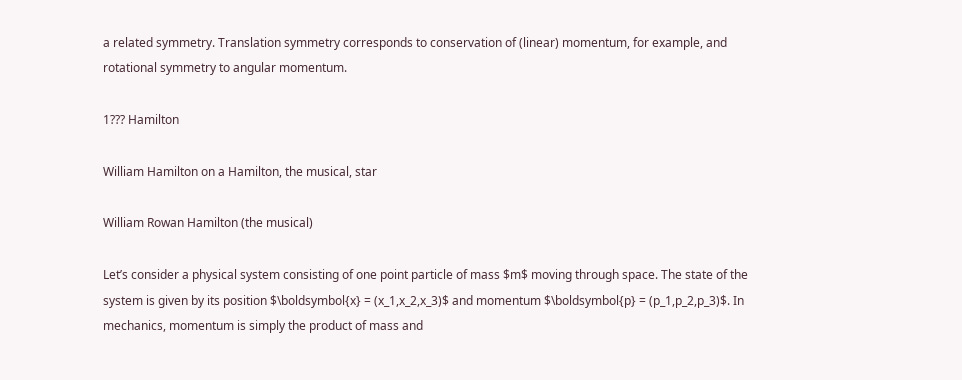a related symmetry. Translation symmetry corresponds to conservation of (linear) momentum, for example, and rotational symmetry to angular momentum.

1??? Hamilton

William Hamilton on a Hamilton, the musical, star

William Rowan Hamilton (the musical)

Let’s consider a physical system consisting of one point particle of mass $m$ moving through space. The state of the system is given by its position $\boldsymbol{x} = (x_1,x_2,x_3)$ and momentum $\boldsymbol{p} = (p_1,p_2,p_3)$. In mechanics, momentum is simply the product of mass and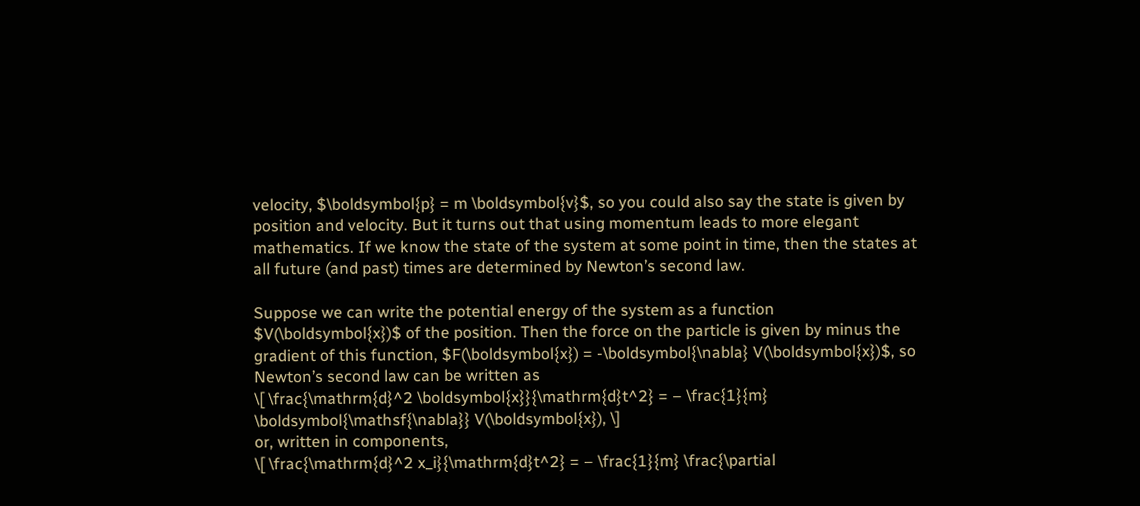velocity, $\boldsymbol{p} = m \boldsymbol{v}$, so you could also say the state is given by position and velocity. But it turns out that using momentum leads to more elegant mathematics. If we know the state of the system at some point in time, then the states at all future (and past) times are determined by Newton’s second law.

Suppose we can write the potential energy of the system as a function $V(\boldsymbol{x})$ of the position. Then the force on the particle is given by minus the gradient of this function, $F(\boldsymbol{x}) = -\boldsymbol{\nabla} V(\boldsymbol{x})$, so Newton’s second law can be written as
\[ \frac{\mathrm{d}^2 \boldsymbol{x}}{\mathrm{d}t^2} = – \frac{1}{m} \boldsymbol{\mathsf{\nabla}} V(\boldsymbol{x}), \]
or, written in components,
\[ \frac{\mathrm{d}^2 x_i}{\mathrm{d}t^2} = – \frac{1}{m} \frac{\partial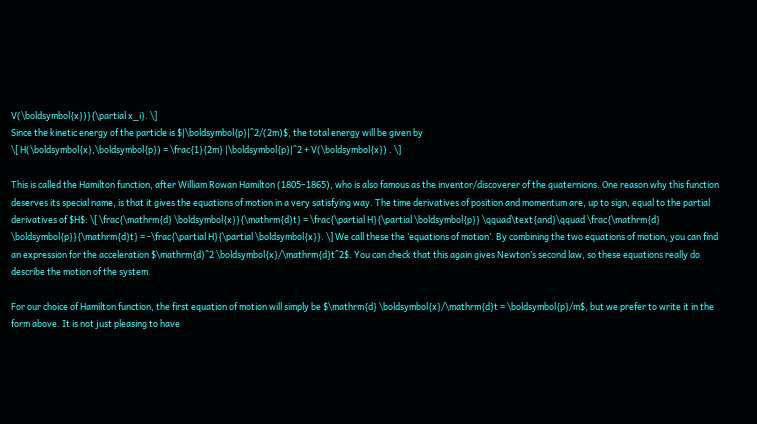V(\boldsymbol{x})}{\partial x_i}. \]
Since the kinetic energy of the particle is $|\boldsymbol{p}|^2/(2m)$, the total energy will be given by
\[ H(\boldsymbol{x},\boldsymbol{p}) = \frac{1}{2m} |\boldsymbol{p}|^2 + V(\boldsymbol{x}) . \]

This is called the Hamilton function, after William Rowan Hamilton (1805–1865), who is also famous as the inventor/discoverer of the quaternions. One reason why this function deserves its special name, is that it gives the equations of motion in a very satisfying way. The time derivatives of position and momentum are, up to sign, equal to the partial derivatives of $H$: \[ \frac{\mathrm{d} \boldsymbol{x}}{\mathrm{d}t} = \frac{\partial H}{\partial \boldsymbol{p}} \qquad\text{and}\qquad \frac{\mathrm{d} \boldsymbol{p}}{\mathrm{d}t} = -\frac{\partial H}{\partial \boldsymbol{x}}. \] We call these the ‘equations of motion’. By combining the two equations of motion, you can find an expression for the acceleration $\mathrm{d}^2 \boldsymbol{x}/\mathrm{d}t^2$. You can check that this again gives Newton’s second law, so these equations really do describe the motion of the system.

For our choice of Hamilton function, the first equation of motion will simply be $\mathrm{d} \boldsymbol{x}/\mathrm{d}t = \boldsymbol{p}/m$, but we prefer to write it in the form above. It is not just pleasing to have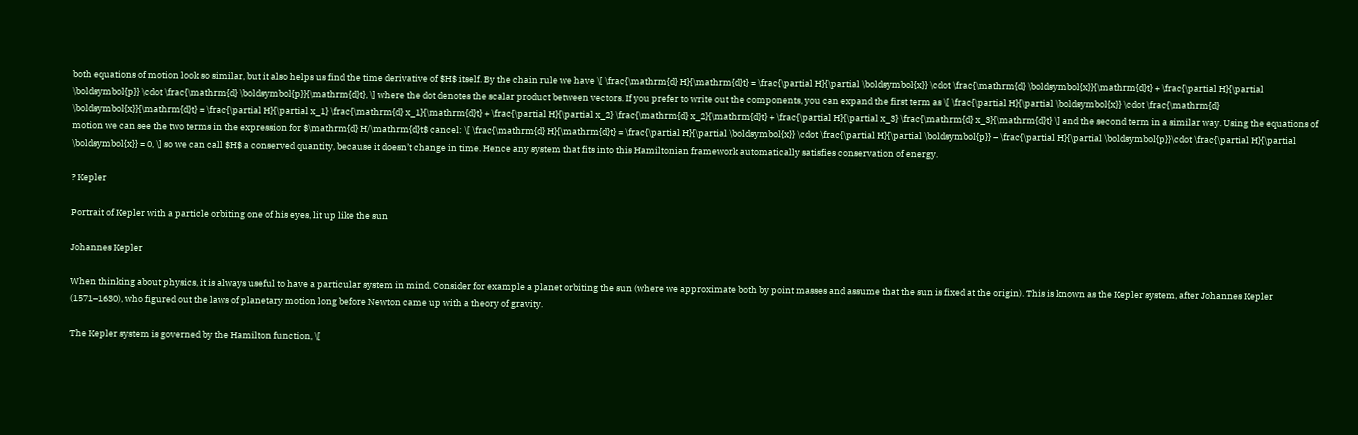both equations of motion look so similar, but it also helps us find the time derivative of $H$ itself. By the chain rule we have \[ \frac{\mathrm{d} H}{\mathrm{d}t} = \frac{\partial H}{\partial \boldsymbol{x}} \cdot \frac{\mathrm{d} \boldsymbol{x}}{\mathrm{d}t} + \frac{\partial H}{\partial \boldsymbol{p}} \cdot \frac{\mathrm{d} \boldsymbol{p}}{\mathrm{d}t}, \] where the dot denotes the scalar product between vectors. If you prefer to write out the components, you can expand the first term as \[ \frac{\partial H}{\partial \boldsymbol{x}} \cdot \frac{\mathrm{d} \boldsymbol{x}}{\mathrm{d}t} = \frac{\partial H}{\partial x_1} \frac{\mathrm{d} x_1}{\mathrm{d}t} + \frac{\partial H}{\partial x_2} \frac{\mathrm{d} x_2}{\mathrm{d}t} + \frac{\partial H}{\partial x_3} \frac{\mathrm{d} x_3}{\mathrm{d}t} \] and the second term in a similar way. Using the equations of motion we can see the two terms in the expression for $\mathrm{d} H/\mathrm{d}t$ cancel: \[ \frac{\mathrm{d} H}{\mathrm{d}t} = \frac{\partial H}{\partial \boldsymbol{x}} \cdot \frac{\partial H}{\partial \boldsymbol{p}} – \frac{\partial H}{\partial \boldsymbol{p}}\cdot \frac{\partial H}{\partial \boldsymbol{x}} = 0, \] so we can call $H$ a conserved quantity, because it doesn’t change in time. Hence any system that fits into this Hamiltonian framework automatically satisfies conservation of energy.

? Kepler

Portrait of Kepler with a particle orbiting one of his eyes, lit up like the sun

Johannes Kepler

When thinking about physics, it is always useful to have a particular system in mind. Consider for example a planet orbiting the sun (where we approximate both by point masses and assume that the sun is fixed at the origin). This is known as the Kepler system, after Johannes Kepler (1571–1630), who figured out the laws of planetary motion long before Newton came up with a theory of gravity.

The Kepler system is governed by the Hamilton function, \[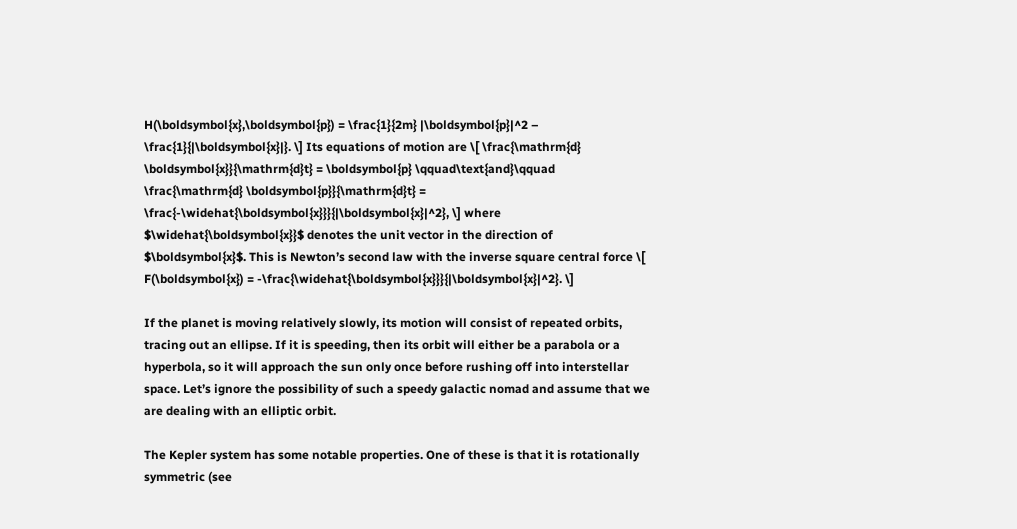H(\boldsymbol{x},\boldsymbol{p}) = \frac{1}{2m} |\boldsymbol{p}|^2 – \frac{1}{|\boldsymbol{x}|}. \] Its equations of motion are \[ \frac{\mathrm{d} \boldsymbol{x}}{\mathrm{d}t} = \boldsymbol{p} \qquad\text{and}\qquad \frac{\mathrm{d} \boldsymbol{p}}{\mathrm{d}t} = \frac{-\widehat{\boldsymbol{x}}}{|\boldsymbol{x}|^2}, \] where $\widehat{\boldsymbol{x}}$ denotes the unit vector in the direction of $\boldsymbol{x}$. This is Newton’s second law with the inverse square central force \[ F(\boldsymbol{x}) = -\frac{\widehat{\boldsymbol{x}}}{|\boldsymbol{x}|^2}. \]

If the planet is moving relatively slowly, its motion will consist of repeated orbits, tracing out an ellipse. If it is speeding, then its orbit will either be a parabola or a hyperbola, so it will approach the sun only once before rushing off into interstellar space. Let’s ignore the possibility of such a speedy galactic nomad and assume that we are dealing with an elliptic orbit.

The Kepler system has some notable properties. One of these is that it is rotationally symmetric (see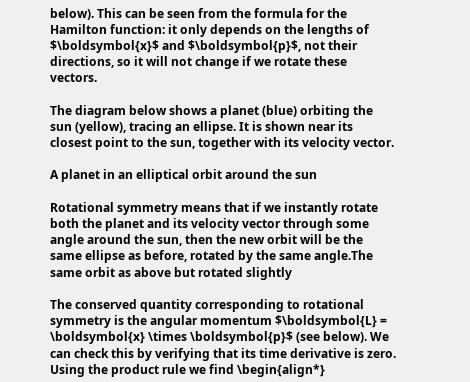below). This can be seen from the formula for the Hamilton function: it only depends on the lengths of $\boldsymbol{x}$ and $\boldsymbol{p}$, not their directions, so it will not change if we rotate these vectors.

The diagram below shows a planet (blue) orbiting the sun (yellow), tracing an ellipse. It is shown near its closest point to the sun, together with its velocity vector.

A planet in an elliptical orbit around the sun

Rotational symmetry means that if we instantly rotate both the planet and its velocity vector through some angle around the sun, then the new orbit will be the same ellipse as before, rotated by the same angle.The same orbit as above but rotated slightly

The conserved quantity corresponding to rotational symmetry is the angular momentum $\boldsymbol{L} = \boldsymbol{x} \times \boldsymbol{p}$ (see below). We can check this by verifying that its time derivative is zero. Using the product rule we find \begin{align*}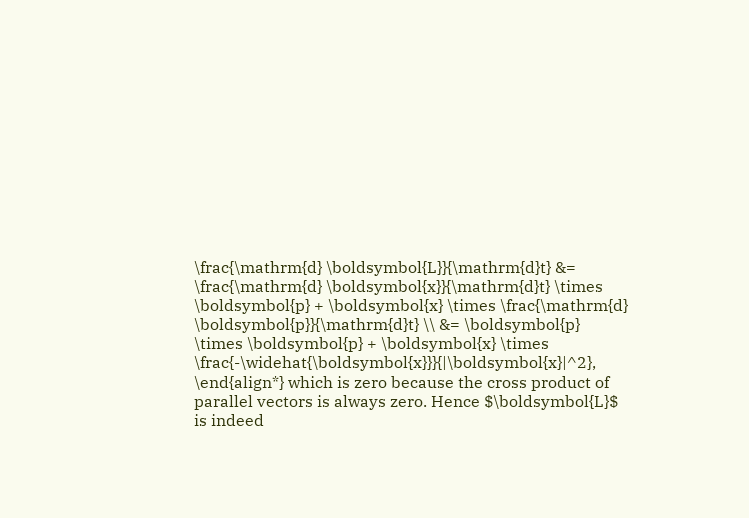\frac{\mathrm{d} \boldsymbol{L}}{\mathrm{d}t} &= \frac{\mathrm{d} \boldsymbol{x}}{\mathrm{d}t} \times \boldsymbol{p} + \boldsymbol{x} \times \frac{\mathrm{d} \boldsymbol{p}}{\mathrm{d}t} \\ &= \boldsymbol{p} \times \boldsymbol{p} + \boldsymbol{x} \times \frac{-\widehat{\boldsymbol{x}}}{|\boldsymbol{x}|^2}, \end{align*} which is zero because the cross product of parallel vectors is always zero. Hence $\boldsymbol{L}$ is indeed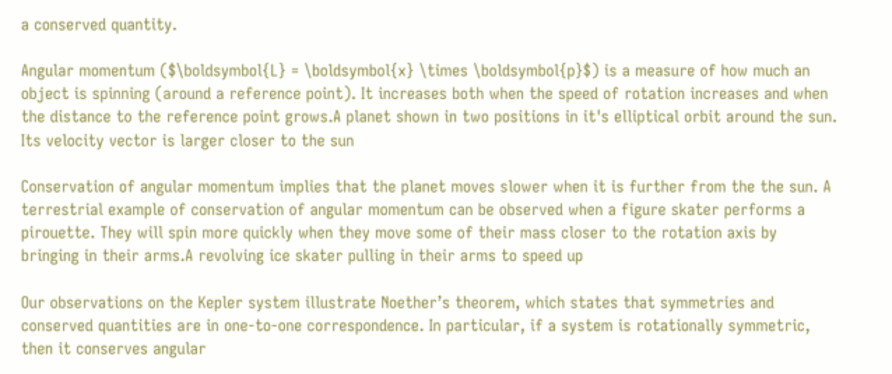a conserved quantity.

Angular momentum ($\boldsymbol{L} = \boldsymbol{x} \times \boldsymbol{p}$) is a measure of how much an object is spinning (around a reference point). It increases both when the speed of rotation increases and when the distance to the reference point grows.A planet shown in two positions in it's elliptical orbit around the sun. Its velocity vector is larger closer to the sun

Conservation of angular momentum implies that the planet moves slower when it is further from the the sun. A terrestrial example of conservation of angular momentum can be observed when a figure skater performs a pirouette. They will spin more quickly when they move some of their mass closer to the rotation axis by bringing in their arms.A revolving ice skater pulling in their arms to speed up

Our observations on the Kepler system illustrate Noether’s theorem, which states that symmetries and conserved quantities are in one-to-one correspondence. In particular, if a system is rotationally symmetric, then it conserves angular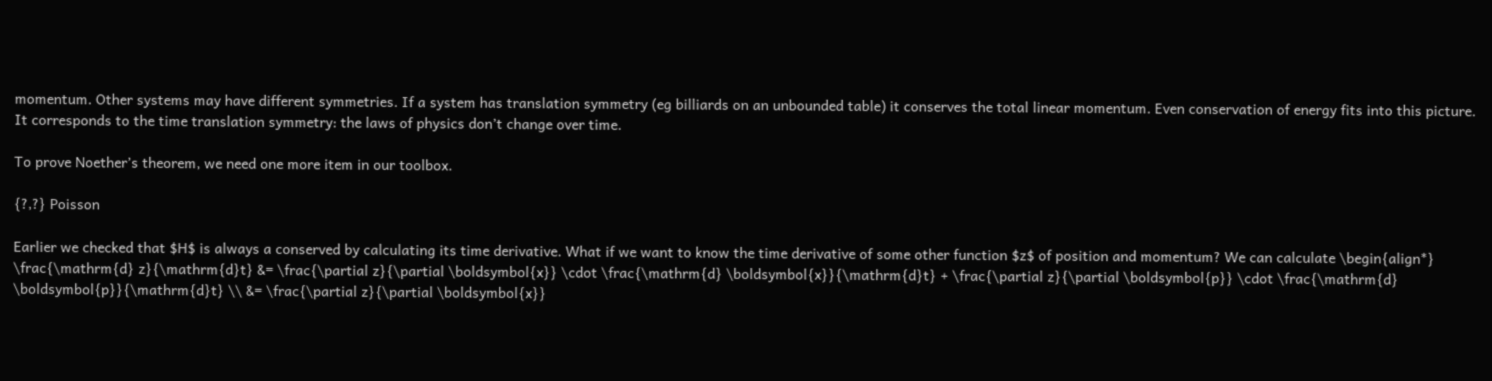momentum. Other systems may have different symmetries. If a system has translation symmetry (eg billiards on an unbounded table) it conserves the total linear momentum. Even conservation of energy fits into this picture. It corresponds to the time translation symmetry: the laws of physics don’t change over time.

To prove Noether’s theorem, we need one more item in our toolbox.

{?,?} Poisson

Earlier we checked that $H$ is always a conserved by calculating its time derivative. What if we want to know the time derivative of some other function $z$ of position and momentum? We can calculate \begin{align*} \frac{\mathrm{d} z}{\mathrm{d}t} &= \frac{\partial z}{\partial \boldsymbol{x}} \cdot \frac{\mathrm{d} \boldsymbol{x}}{\mathrm{d}t} + \frac{\partial z}{\partial \boldsymbol{p}} \cdot \frac{\mathrm{d} \boldsymbol{p}}{\mathrm{d}t} \\ &= \frac{\partial z}{\partial \boldsymbol{x}}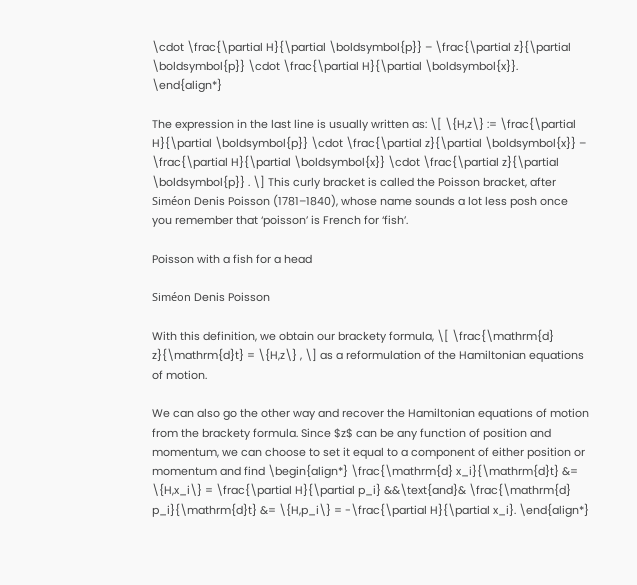\cdot \frac{\partial H}{\partial \boldsymbol{p}} – \frac{\partial z}{\partial \boldsymbol{p}} \cdot \frac{\partial H}{\partial \boldsymbol{x}}. \end{align*}

The expression in the last line is usually written as: \[ \{H,z\} := \frac{\partial H}{\partial \boldsymbol{p}} \cdot \frac{\partial z}{\partial \boldsymbol{x}} – \frac{\partial H}{\partial \boldsymbol{x}} \cdot \frac{\partial z}{\partial \boldsymbol{p}} . \] This curly bracket is called the Poisson bracket, after Siméon Denis Poisson (1781–1840), whose name sounds a lot less posh once you remember that ‘poisson’ is French for ‘fish’.

Poisson with a fish for a head

Siméon Denis Poisson

With this definition, we obtain our brackety formula, \[ \frac{\mathrm{d} z}{\mathrm{d}t} = \{H,z\} , \] as a reformulation of the Hamiltonian equations of motion.

We can also go the other way and recover the Hamiltonian equations of motion from the brackety formula. Since $z$ can be any function of position and momentum, we can choose to set it equal to a component of either position or momentum and find \begin{align*} \frac{\mathrm{d} x_i}{\mathrm{d}t} &= \{H,x_i\} = \frac{\partial H}{\partial p_i} &&\text{and}& \frac{\mathrm{d} p_i}{\mathrm{d}t} &= \{H,p_i\} = -\frac{\partial H}{\partial x_i}. \end{align*}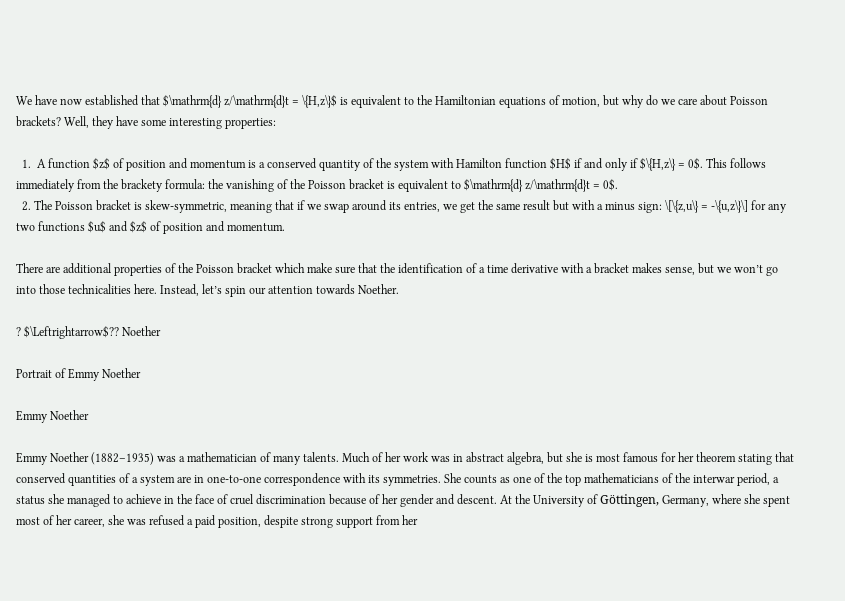We have now established that $\mathrm{d} z/\mathrm{d}t = \{H,z\}$ is equivalent to the Hamiltonian equations of motion, but why do we care about Poisson brackets? Well, they have some interesting properties:

  1.  A function $z$ of position and momentum is a conserved quantity of the system with Hamilton function $H$ if and only if $\{H,z\} = 0$. This follows immediately from the brackety formula: the vanishing of the Poisson bracket is equivalent to $\mathrm{d} z/\mathrm{d}t = 0$.
  2. The Poisson bracket is skew-symmetric, meaning that if we swap around its entries, we get the same result but with a minus sign: \[\{z,u\} = -\{u,z\}\] for any two functions $u$ and $z$ of position and momentum.

There are additional properties of the Poisson bracket which make sure that the identification of a time derivative with a bracket makes sense, but we won’t go into those technicalities here. Instead, let’s spin our attention towards Noether.

? $\Leftrightarrow$?? Noether

Portrait of Emmy Noether

Emmy Noether

Emmy Noether (1882–1935) was a mathematician of many talents. Much of her work was in abstract algebra, but she is most famous for her theorem stating that conserved quantities of a system are in one-to-one correspondence with its symmetries. She counts as one of the top mathematicians of the interwar period, a status she managed to achieve in the face of cruel discrimination because of her gender and descent. At the University of Göttingen, Germany, where she spent most of her career, she was refused a paid position, despite strong support from her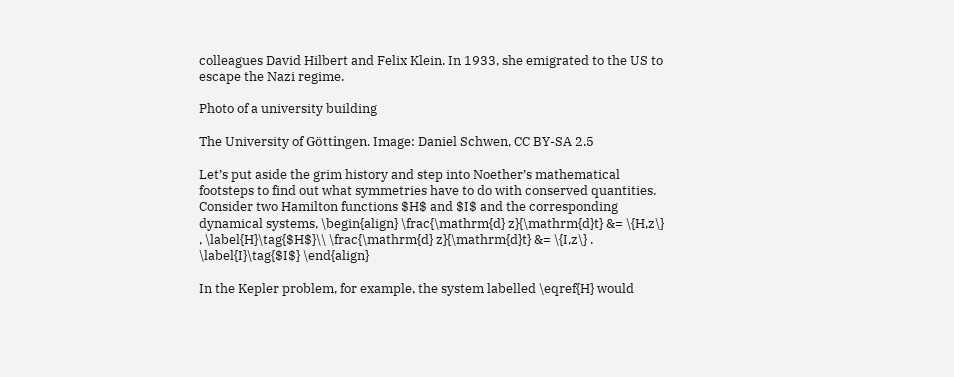colleagues David Hilbert and Felix Klein. In 1933, she emigrated to the US to escape the Nazi regime.

Photo of a university building

The University of Göttingen. Image: Daniel Schwen, CC BY-SA 2.5

Let’s put aside the grim history and step into Noether’s mathematical footsteps to find out what symmetries have to do with conserved quantities. Consider two Hamilton functions $H$ and $I$ and the corresponding dynamical systems, \begin{align} \frac{\mathrm{d} z}{\mathrm{d}t} &= \{H,z\} , \label{H}\tag{$H$}\\ \frac{\mathrm{d} z}{\mathrm{d}t} &= \{I,z\} . \label{I}\tag{$I$} \end{align}

In the Kepler problem, for example, the system labelled \eqref{H} would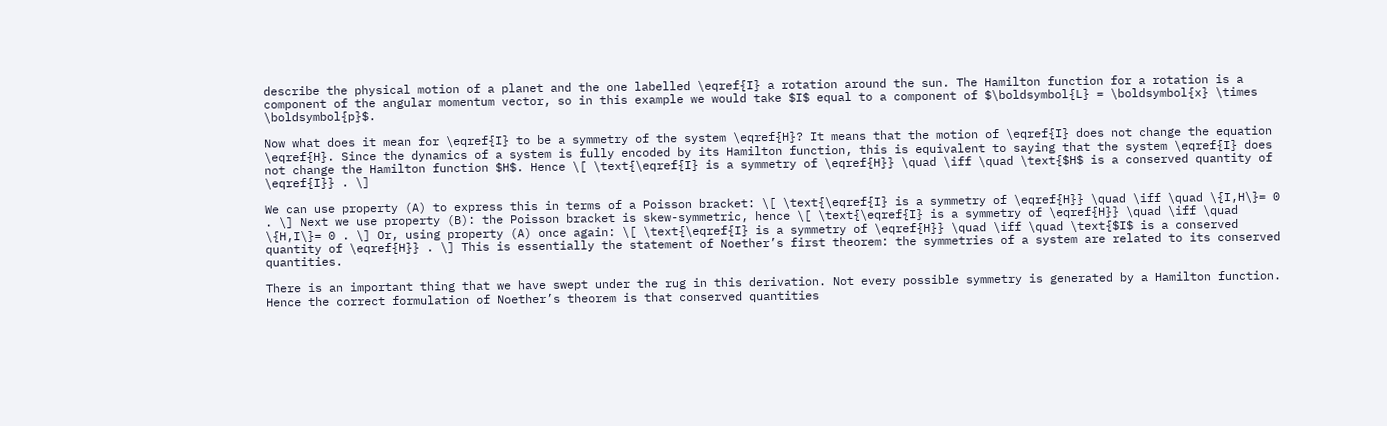describe the physical motion of a planet and the one labelled \eqref{I} a rotation around the sun. The Hamilton function for a rotation is a component of the angular momentum vector, so in this example we would take $I$ equal to a component of $\boldsymbol{L} = \boldsymbol{x} \times \boldsymbol{p}$.

Now what does it mean for \eqref{I} to be a symmetry of the system \eqref{H}? It means that the motion of \eqref{I} does not change the equation \eqref{H}. Since the dynamics of a system is fully encoded by its Hamilton function, this is equivalent to saying that the system \eqref{I} does not change the Hamilton function $H$. Hence \[ \text{\eqref{I} is a symmetry of \eqref{H}} \quad \iff \quad \text{$H$ is a conserved quantity of \eqref{I}} . \]

We can use property (A) to express this in terms of a Poisson bracket: \[ \text{\eqref{I} is a symmetry of \eqref{H}} \quad \iff \quad \{I,H\}= 0 . \] Next we use property (B): the Poisson bracket is skew-symmetric, hence \[ \text{\eqref{I} is a symmetry of \eqref{H}} \quad \iff \quad \{H,I\}= 0 . \] Or, using property (A) once again: \[ \text{\eqref{I} is a symmetry of \eqref{H}} \quad \iff \quad \text{$I$ is a conserved quantity of \eqref{H}} . \] This is essentially the statement of Noether’s first theorem: the symmetries of a system are related to its conserved quantities.

There is an important thing that we have swept under the rug in this derivation. Not every possible symmetry is generated by a Hamilton function. Hence the correct formulation of Noether’s theorem is that conserved quantities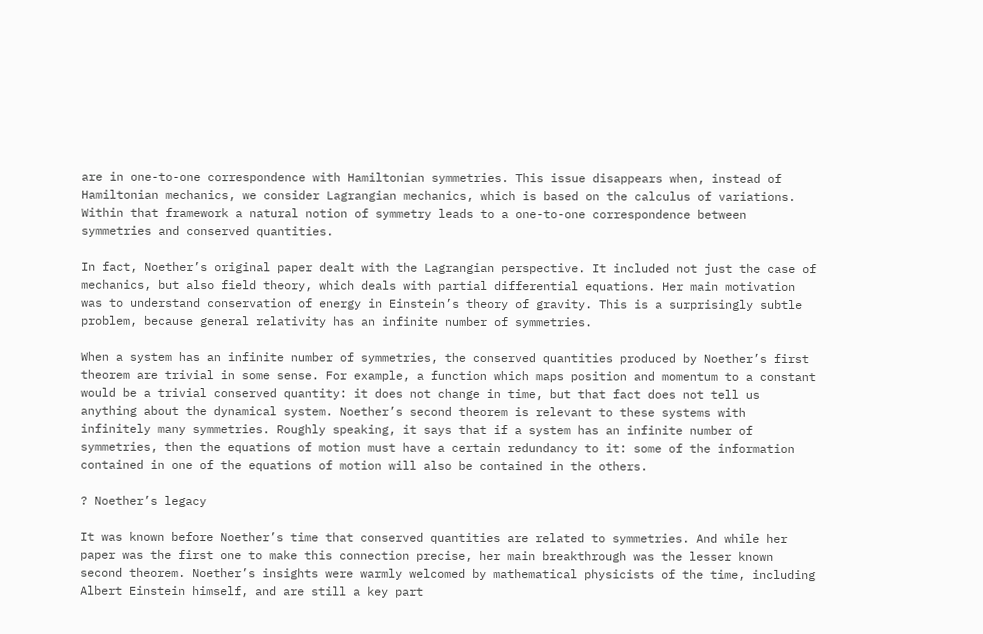are in one-to-one correspondence with Hamiltonian symmetries. This issue disappears when, instead of Hamiltonian mechanics, we consider Lagrangian mechanics, which is based on the calculus of variations. Within that framework a natural notion of symmetry leads to a one-to-one correspondence between symmetries and conserved quantities.

In fact, Noether’s original paper dealt with the Lagrangian perspective. It included not just the case of mechanics, but also field theory, which deals with partial differential equations. Her main motivation was to understand conservation of energy in Einstein’s theory of gravity. This is a surprisingly subtle problem, because general relativity has an infinite number of symmetries.

When a system has an infinite number of symmetries, the conserved quantities produced by Noether’s first theorem are trivial in some sense. For example, a function which maps position and momentum to a constant would be a trivial conserved quantity: it does not change in time, but that fact does not tell us anything about the dynamical system. Noether’s second theorem is relevant to these systems with infinitely many symmetries. Roughly speaking, it says that if a system has an infinite number of symmetries, then the equations of motion must have a certain redundancy to it: some of the information contained in one of the equations of motion will also be contained in the others.

? Noether’s legacy

It was known before Noether’s time that conserved quantities are related to symmetries. And while her paper was the first one to make this connection precise, her main breakthrough was the lesser known second theorem. Noether’s insights were warmly welcomed by mathematical physicists of the time, including Albert Einstein himself, and are still a key part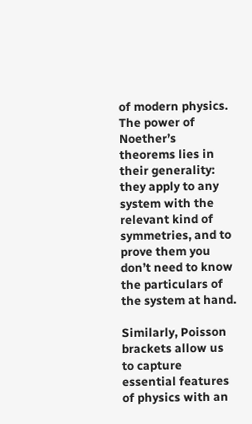of modern physics. The power of Noether’s theorems lies in their generality: they apply to any system with the relevant kind of symmetries, and to prove them you don’t need to know the particulars of the system at hand.

Similarly, Poisson brackets allow us to capture essential features of physics with an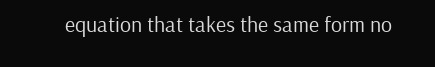equation that takes the same form no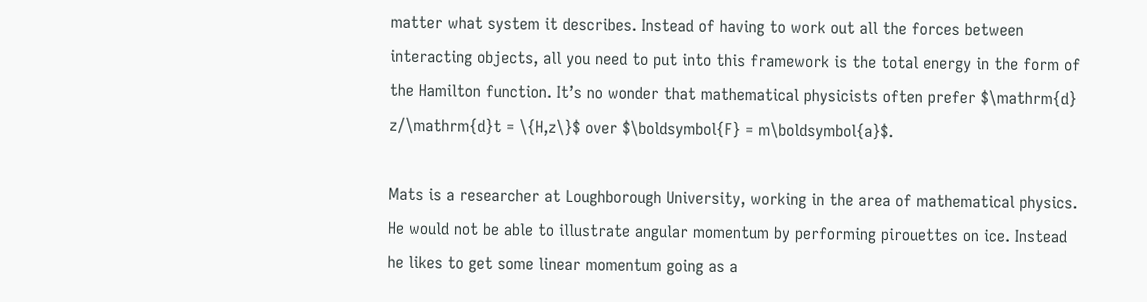matter what system it describes. Instead of having to work out all the forces between interacting objects, all you need to put into this framework is the total energy in the form of the Hamilton function. It’s no wonder that mathematical physicists often prefer $\mathrm{d} z/\mathrm{d}t = \{H,z\}$ over $\boldsymbol{F} = m\boldsymbol{a}$.

Mats is a researcher at Loughborough University, working in the area of mathematical physics. He would not be able to illustrate angular momentum by performing pirouettes on ice. Instead he likes to get some linear momentum going as a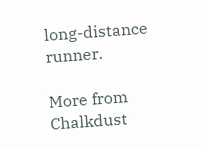long-distance runner.

More from Chalkdust